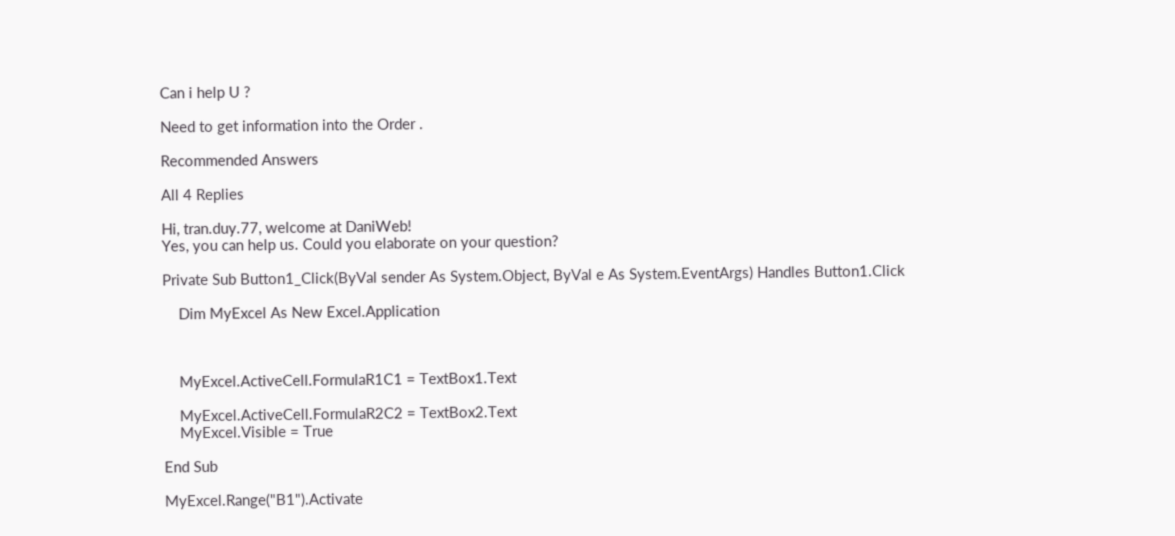Can i help U ?

Need to get information into the Order .

Recommended Answers

All 4 Replies

Hi, tran.duy.77, welcome at DaniWeb!
Yes, you can help us. Could you elaborate on your question?

Private Sub Button1_Click(ByVal sender As System.Object, ByVal e As System.EventArgs) Handles Button1.Click

    Dim MyExcel As New Excel.Application



    MyExcel.ActiveCell.FormulaR1C1 = TextBox1.Text

    MyExcel.ActiveCell.FormulaR2C2 = TextBox2.Text
    MyExcel.Visible = True

End Sub

MyExcel.Range("B1").Activate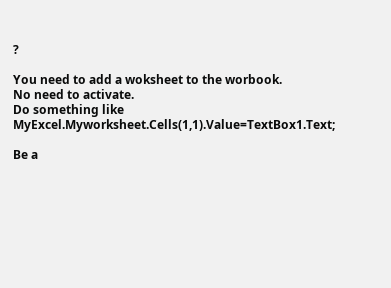?

You need to add a woksheet to the worbook.
No need to activate.
Do something like MyExcel.Myworksheet.Cells(1,1).Value=TextBox1.Text;

Be a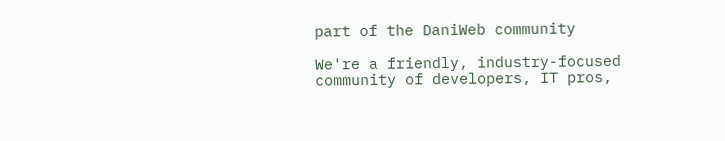part of the DaniWeb community

We're a friendly, industry-focused community of developers, IT pros,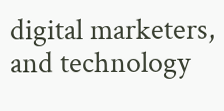digital marketers, and technology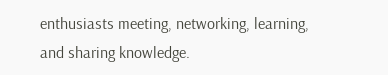enthusiasts meeting, networking, learning, and sharing knowledge.